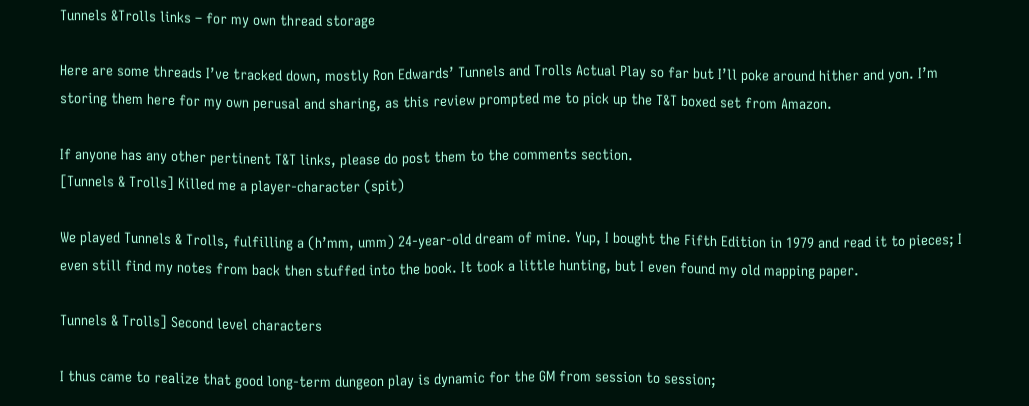Tunnels &Trolls links – for my own thread storage

Here are some threads I’ve tracked down, mostly Ron Edwards’ Tunnels and Trolls Actual Play so far but I’ll poke around hither and yon. I’m storing them here for my own perusal and sharing, as this review prompted me to pick up the T&T boxed set from Amazon.

If anyone has any other pertinent T&T links, please do post them to the comments section.
[Tunnels & Trolls] Killed me a player-character (spit)

We played Tunnels & Trolls, fulfilling a (h’mm, umm) 24-year-old dream of mine. Yup, I bought the Fifth Edition in 1979 and read it to pieces; I even still find my notes from back then stuffed into the book. It took a little hunting, but I even found my old mapping paper.

Tunnels & Trolls] Second level characters

I thus came to realize that good long-term dungeon play is dynamic for the GM from session to session;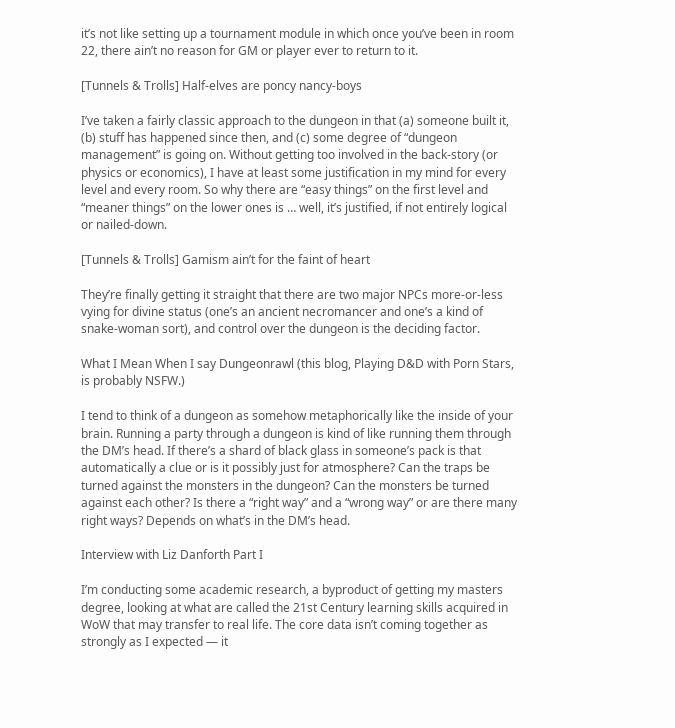it’s not like setting up a tournament module in which once you’ve been in room 22, there ain’t no reason for GM or player ever to return to it.

[Tunnels & Trolls] Half-elves are poncy nancy-boys

I’ve taken a fairly classic approach to the dungeon in that (a) someone built it, (b) stuff has happened since then, and (c) some degree of “dungeon management” is going on. Without getting too involved in the back-story (or physics or economics), I have at least some justification in my mind for every level and every room. So why there are “easy things” on the first level and “meaner things” on the lower ones is … well, it’s justified, if not entirely logical or nailed-down.

[Tunnels & Trolls] Gamism ain’t for the faint of heart

They’re finally getting it straight that there are two major NPCs more-or-less vying for divine status (one’s an ancient necromancer and one’s a kind of snake-woman sort), and control over the dungeon is the deciding factor.

What I Mean When I say Dungeonrawl (this blog, Playing D&D with Porn Stars, is probably NSFW.)

I tend to think of a dungeon as somehow metaphorically like the inside of your brain. Running a party through a dungeon is kind of like running them through the DM’s head. If there’s a shard of black glass in someone’s pack is that automatically a clue or is it possibly just for atmosphere? Can the traps be turned against the monsters in the dungeon? Can the monsters be turned against each other? Is there a “right way” and a “wrong way” or are there many right ways? Depends on what’s in the DM’s head.

Interview with Liz Danforth Part I

I’m conducting some academic research, a byproduct of getting my masters degree, looking at what are called the 21st Century learning skills acquired in WoW that may transfer to real life. The core data isn’t coming together as strongly as I expected — it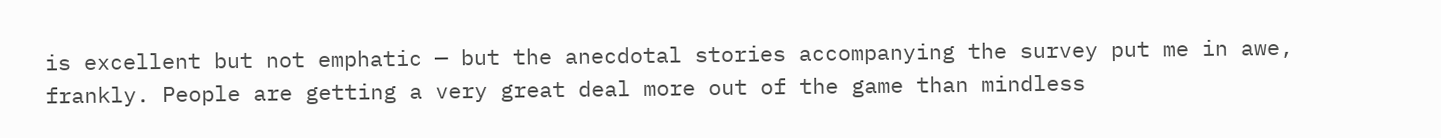is excellent but not emphatic — but the anecdotal stories accompanying the survey put me in awe, frankly. People are getting a very great deal more out of the game than mindless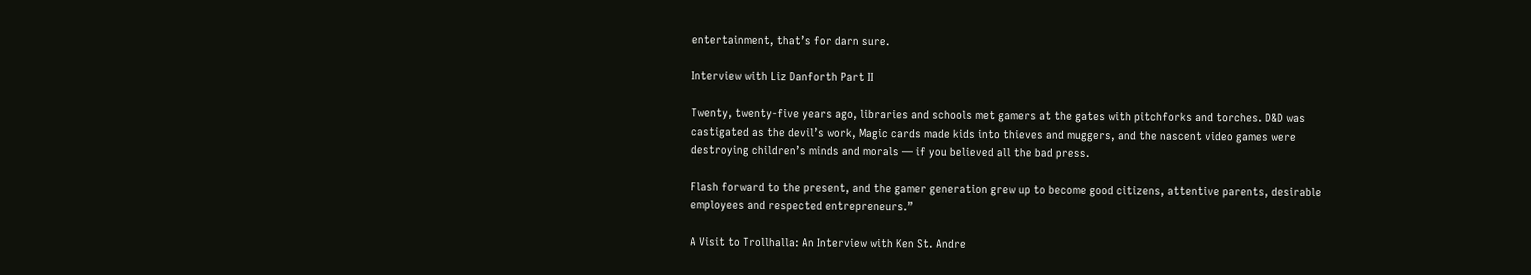entertainment, that’s for darn sure.

Interview with Liz Danforth Part II

Twenty, twenty-five years ago, libraries and schools met gamers at the gates with pitchforks and torches. D&D was castigated as the devil’s work, Magic cards made kids into thieves and muggers, and the nascent video games were destroying children’s minds and morals — if you believed all the bad press.

Flash forward to the present, and the gamer generation grew up to become good citizens, attentive parents, desirable employees and respected entrepreneurs.”

A Visit to Trollhalla: An Interview with Ken St. Andre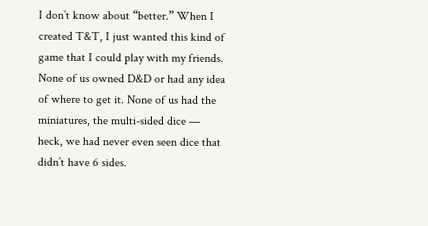I don’t know about “better.” When I created T&T, I just wanted this kind of game that I could play with my friends. None of us owned D&D or had any idea of where to get it. None of us had the miniatures, the multi-sided dice — heck, we had never even seen dice that didn’t have 6 sides.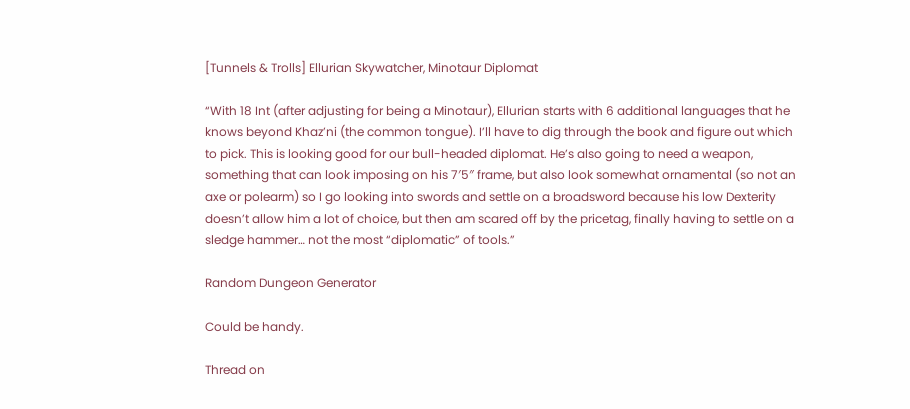[Tunnels & Trolls] Ellurian Skywatcher, Minotaur Diplomat

“With 18 Int (after adjusting for being a Minotaur), Ellurian starts with 6 additional languages that he knows beyond Khaz’ni (the common tongue). I’ll have to dig through the book and figure out which to pick. This is looking good for our bull-headed diplomat. He’s also going to need a weapon, something that can look imposing on his 7′5″ frame, but also look somewhat ornamental (so not an axe or polearm) so I go looking into swords and settle on a broadsword because his low Dexterity doesn’t allow him a lot of choice, but then am scared off by the pricetag, finally having to settle on a sledge hammer… not the most “diplomatic” of tools.”

Random Dungeon Generator

Could be handy.

Thread on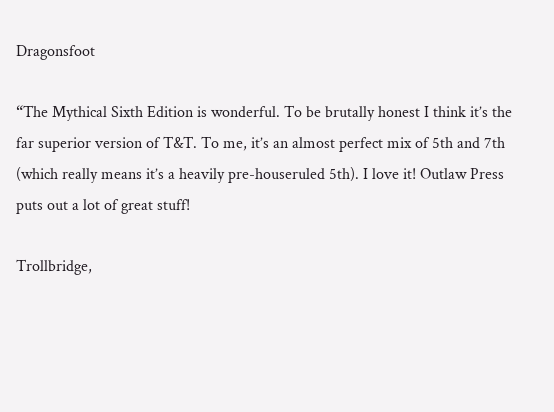Dragonsfoot

“The Mythical Sixth Edition is wonderful. To be brutally honest I think it’s the far superior version of T&T. To me, it’s an almost perfect mix of 5th and 7th (which really means it’s a heavily pre-houseruled 5th). I love it! Outlaw Press puts out a lot of great stuff!

Trollbridge,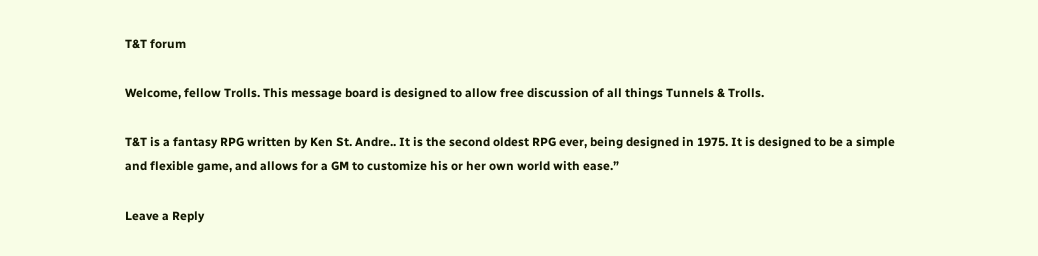T&T forum

Welcome, fellow Trolls. This message board is designed to allow free discussion of all things Tunnels & Trolls.

T&T is a fantasy RPG written by Ken St. Andre.. It is the second oldest RPG ever, being designed in 1975. It is designed to be a simple and flexible game, and allows for a GM to customize his or her own world with ease.”

Leave a Reply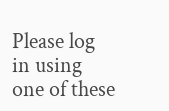Please log in using one of these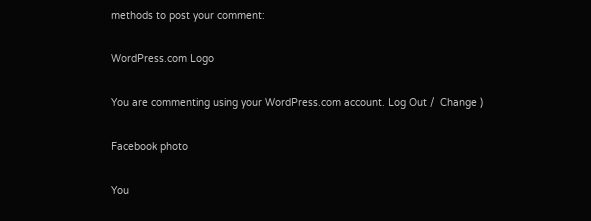methods to post your comment:

WordPress.com Logo

You are commenting using your WordPress.com account. Log Out /  Change )

Facebook photo

You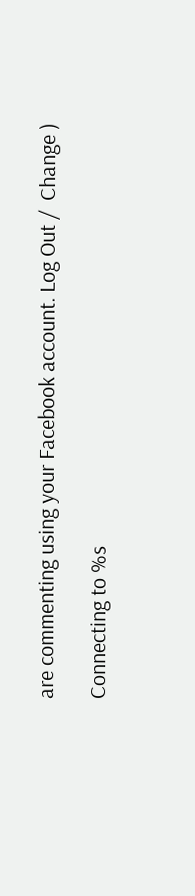are commenting using your Facebook account. Log Out /  Change )

Connecting to %s